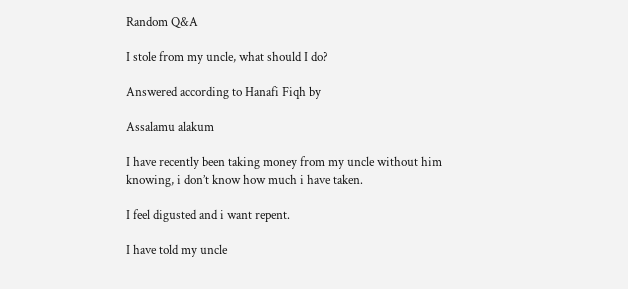Random Q&A

I stole from my uncle, what should I do?

Answered according to Hanafi Fiqh by

Assalamu alakum

I have recently been taking money from my uncle without him knowing, i don’t know how much i have taken.

I feel digusted and i want repent.

I have told my uncle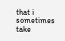that i sometimes take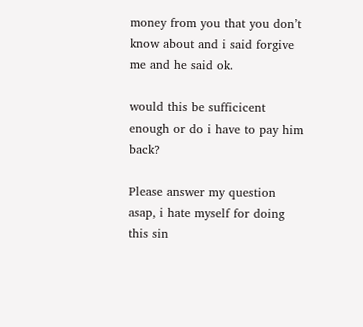money from you that you don’t know about and i said forgive me and he said ok.

would this be sufficicent enough or do i have to pay him back?

Please answer my question asap, i hate myself for doing this sin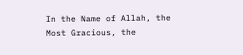In the Name of Allah, the Most Gracious, the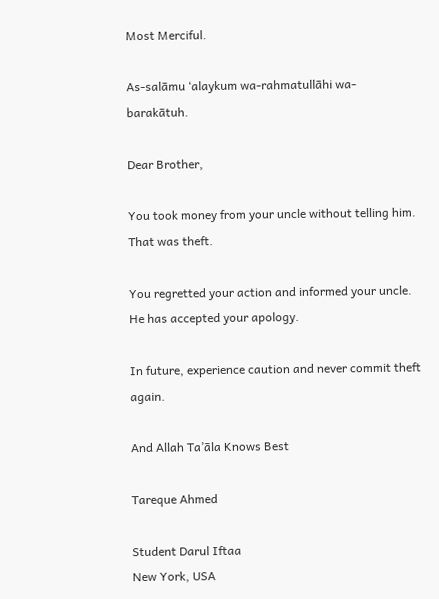Most Merciful.

As-salāmu ‘alaykum wa-rahmatullāhi wa-barakātuh.

Dear Brother,

You took money from your uncle without telling him. That was theft.

You regretted your action and informed your uncle. He has accepted your apology.

In future, experience caution and never commit theft again.

And Allah Ta’āla Knows Best

Tareque Ahmed

Student Darul Iftaa
New York, USA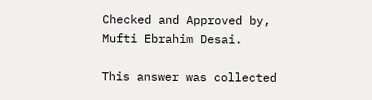Checked and Approved by,
Mufti Ebrahim Desai.

This answer was collected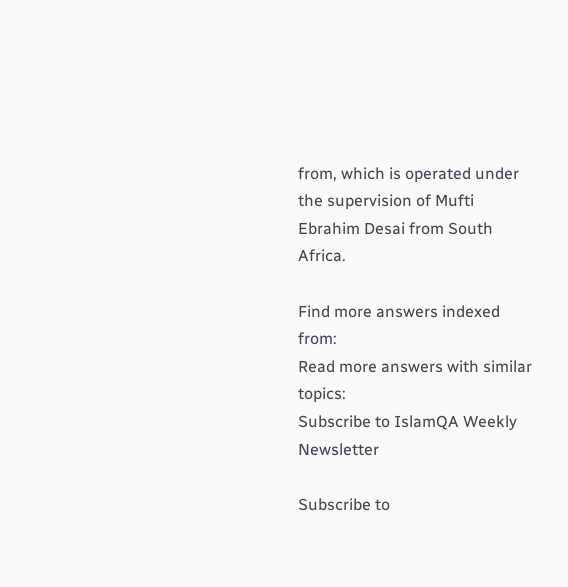from, which is operated under the supervision of Mufti Ebrahim Desai from South Africa.

Find more answers indexed from:
Read more answers with similar topics:
Subscribe to IslamQA Weekly Newsletter

Subscribe to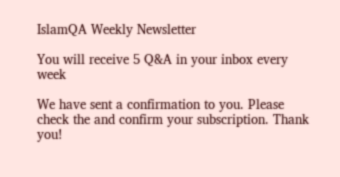IslamQA Weekly Newsletter

You will receive 5 Q&A in your inbox every week

We have sent a confirmation to you. Please check the and confirm your subscription. Thank you!